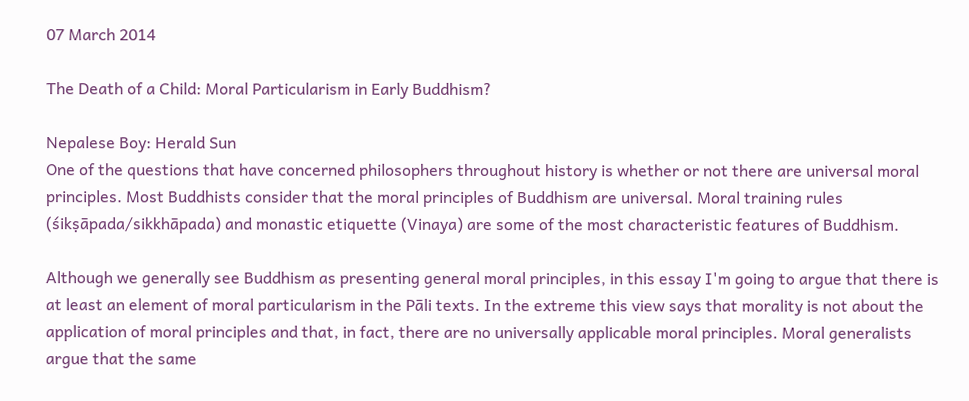07 March 2014

The Death of a Child: Moral Particularism in Early Buddhism?

Nepalese Boy: Herald Sun
One of the questions that have concerned philosophers throughout history is whether or not there are universal moral principles. Most Buddhists consider that the moral principles of Buddhism are universal. Moral training rules (śikṣāpada/sikkhāpada) and monastic etiquette (Vinaya) are some of the most characteristic features of Buddhism.

Although we generally see Buddhism as presenting general moral principles, in this essay I'm going to argue that there is at least an element of moral particularism in the Pāli texts. In the extreme this view says that morality is not about the application of moral principles and that, in fact, there are no universally applicable moral principles. Moral generalists argue that the same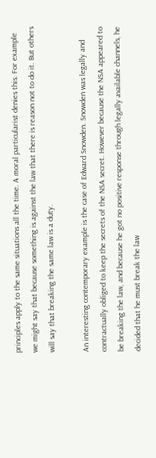principles apply to the same situations all the time. A moral particularist denies this. For example we might say that because something is against the law that there is reason not to do it. But others will say that breaking the same law is a duty.

An interesting contemporary example is the case of Edward Snowden. Snowden was legally and contractually obliged to keep the secrets of the NSA secret. However because the NSA appeared to be breaking the law, and because he got no positive response through legally available channels, he decided that he must break the law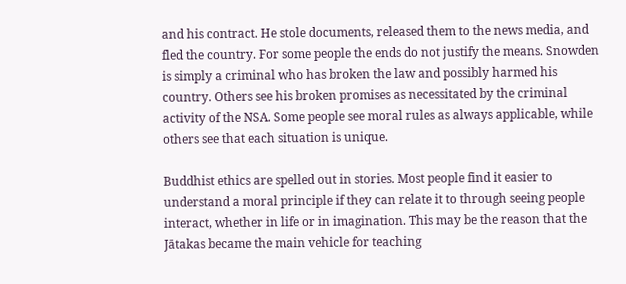and his contract. He stole documents, released them to the news media, and fled the country. For some people the ends do not justify the means. Snowden is simply a criminal who has broken the law and possibly harmed his country. Others see his broken promises as necessitated by the criminal activity of the NSA. Some people see moral rules as always applicable, while others see that each situation is unique.

Buddhist ethics are spelled out in stories. Most people find it easier to understand a moral principle if they can relate it to through seeing people interact, whether in life or in imagination. This may be the reason that the Jātakas became the main vehicle for teaching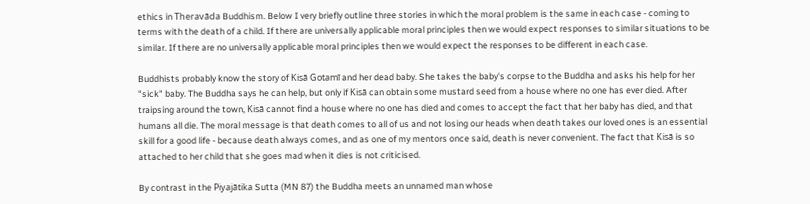ethics in Theravāda Buddhism. Below I very briefly outline three stories in which the moral problem is the same in each case - coming to terms with the death of a child. If there are universally applicable moral principles then we would expect responses to similar situations to be similar. If there are no universally applicable moral principles then we would expect the responses to be different in each case.

Buddhists probably know the story of Kisā Gotamī and her dead baby. She takes the baby's corpse to the Buddha and asks his help for her "sick" baby. The Buddha says he can help, but only if Kisā can obtain some mustard seed from a house where no one has ever died. After traipsing around the town, Kisā cannot find a house where no one has died and comes to accept the fact that her baby has died, and that humans all die. The moral message is that death comes to all of us and not losing our heads when death takes our loved ones is an essential skill for a good life - because death always comes, and as one of my mentors once said, death is never convenient. The fact that Kisā is so attached to her child that she goes mad when it dies is not criticised.

By contrast in the Piyajātika Sutta (MN 87) the Buddha meets an unnamed man whose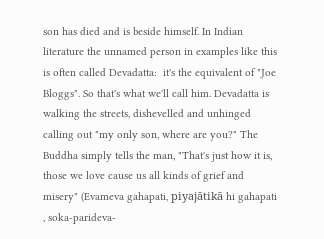son has died and is beside himself. In Indian literature the unnamed person in examples like this is often called Devadatta:  it's the equivalent of "Joe Bloggs". So that's what we'll call him. Devadatta is walking the streets, dishevelled and unhinged calling out "my only son, where are you?" The Buddha simply tells the man, "That's just how it is, those we love cause us all kinds of grief and misery" (Evameva gahapati, piyajātikā hi gahapati , soka-parideva-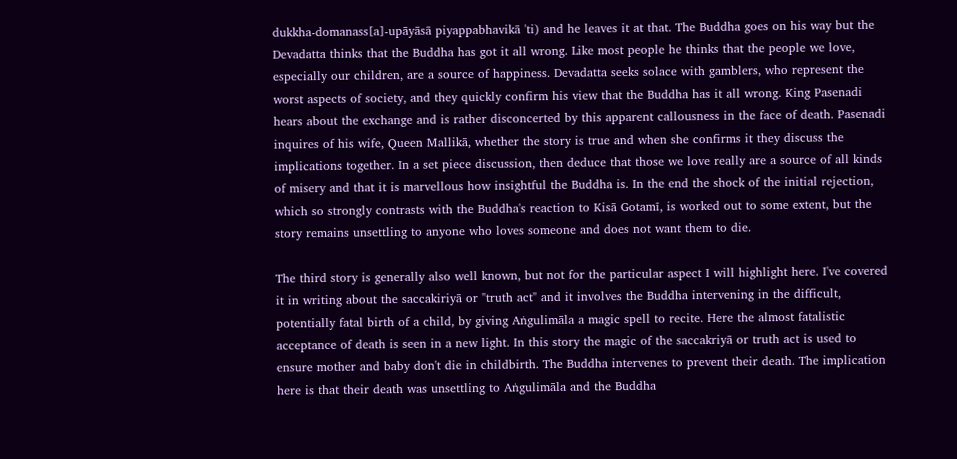dukkha-domanass[a]-upāyāsā piyappabhavikā 'ti) and he leaves it at that. The Buddha goes on his way but the Devadatta thinks that the Buddha has got it all wrong. Like most people he thinks that the people we love, especially our children, are a source of happiness. Devadatta seeks solace with gamblers, who represent the worst aspects of society, and they quickly confirm his view that the Buddha has it all wrong. King Pasenadi hears about the exchange and is rather disconcerted by this apparent callousness in the face of death. Pasenadi inquires of his wife, Queen Mallikā, whether the story is true and when she confirms it they discuss the implications together. In a set piece discussion, then deduce that those we love really are a source of all kinds of misery and that it is marvellous how insightful the Buddha is. In the end the shock of the initial rejection, which so strongly contrasts with the Buddha's reaction to Kisā Gotamī, is worked out to some extent, but the story remains unsettling to anyone who loves someone and does not want them to die.

The third story is generally also well known, but not for the particular aspect I will highlight here. I've covered it in writing about the saccakiriyā or "truth act" and it involves the Buddha intervening in the difficult, potentially fatal birth of a child, by giving Aṅgulimāla a magic spell to recite. Here the almost fatalistic acceptance of death is seen in a new light. In this story the magic of the saccakriyā or truth act is used to ensure mother and baby don't die in childbirth. The Buddha intervenes to prevent their death. The implication here is that their death was unsettling to Aṅgulimāla and the Buddha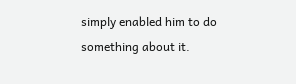simply enabled him to do something about it.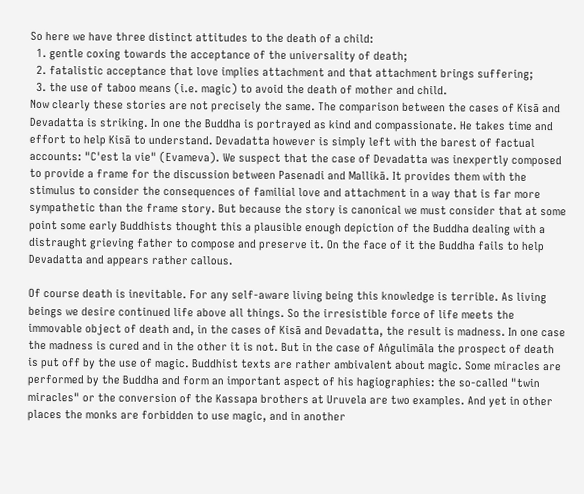So here we have three distinct attitudes to the death of a child:
  1. gentle coxing towards the acceptance of the universality of death;
  2. fatalistic acceptance that love implies attachment and that attachment brings suffering;
  3. the use of taboo means (i.e. magic) to avoid the death of mother and child.
Now clearly these stories are not precisely the same. The comparison between the cases of Kisā and Devadatta is striking. In one the Buddha is portrayed as kind and compassionate. He takes time and effort to help Kisā to understand. Devadatta however is simply left with the barest of factual accounts: "C'est la vie" (Evameva). We suspect that the case of Devadatta was inexpertly composed to provide a frame for the discussion between Pasenadi and Mallikā. It provides them with the stimulus to consider the consequences of familial love and attachment in a way that is far more sympathetic than the frame story. But because the story is canonical we must consider that at some point some early Buddhists thought this a plausible enough depiction of the Buddha dealing with a distraught grieving father to compose and preserve it. On the face of it the Buddha fails to help Devadatta and appears rather callous.

Of course death is inevitable. For any self-aware living being this knowledge is terrible. As living beings we desire continued life above all things. So the irresistible force of life meets the immovable object of death and, in the cases of Kisā and Devadatta, the result is madness. In one case the madness is cured and in the other it is not. But in the case of Aṅgulimāla the prospect of death is put off by the use of magic. Buddhist texts are rather ambivalent about magic. Some miracles are performed by the Buddha and form an important aspect of his hagiographies: the so-called "twin miracles" or the conversion of the Kassapa brothers at Uruvela are two examples. And yet in other places the monks are forbidden to use magic, and in another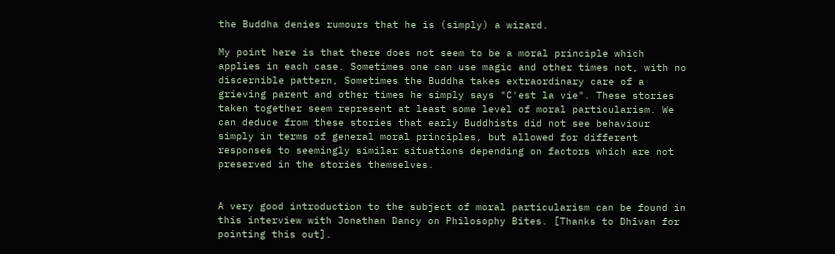the Buddha denies rumours that he is (simply) a wizard.

My point here is that there does not seem to be a moral principle which applies in each case. Sometimes one can use magic and other times not, with no discernible pattern, Sometimes the Buddha takes extraordinary care of a grieving parent and other times he simply says "C'est la vie". These stories taken together seem represent at least some level of moral particularism. We can deduce from these stories that early Buddhists did not see behaviour simply in terms of general moral principles, but allowed for different responses to seemingly similar situations depending on factors which are not preserved in the stories themselves.


A very good introduction to the subject of moral particularism can be found in this interview with Jonathan Dancy on Philosophy Bites. [Thanks to Dhīvan for pointing this out].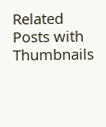Related Posts with Thumbnails